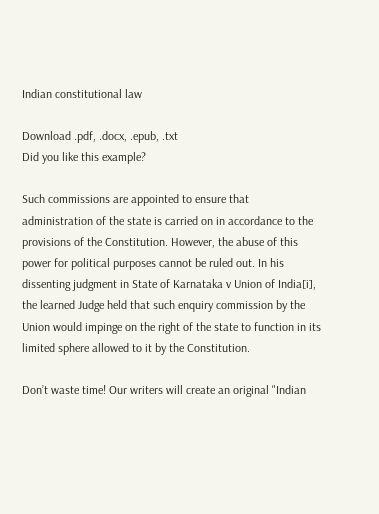Indian constitutional law

Download .pdf, .docx, .epub, .txt
Did you like this example?

Such commissions are appointed to ensure that administration of the state is carried on in accordance to the provisions of the Constitution. However, the abuse of this power for political purposes cannot be ruled out. In his dissenting judgment in State of Karnataka v Union of India[i], the learned Judge held that such enquiry commission by the Union would impinge on the right of the state to function in its limited sphere allowed to it by the Constitution.

Don’t waste time! Our writers will create an original "Indian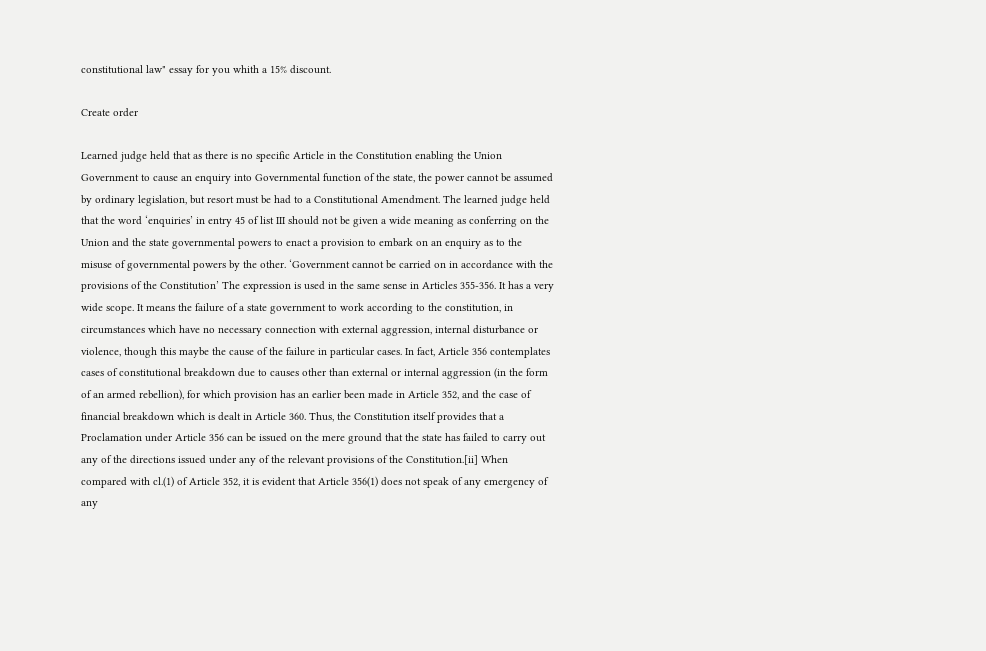constitutional law" essay for you whith a 15% discount.

Create order

Learned judge held that as there is no specific Article in the Constitution enabling the Union Government to cause an enquiry into Governmental function of the state, the power cannot be assumed by ordinary legislation, but resort must be had to a Constitutional Amendment. The learned judge held that the word ‘enquiries’ in entry 45 of list III should not be given a wide meaning as conferring on the Union and the state governmental powers to enact a provision to embark on an enquiry as to the misuse of governmental powers by the other. ‘Government cannot be carried on in accordance with the provisions of the Constitution’ The expression is used in the same sense in Articles 355-356. It has a very wide scope. It means the failure of a state government to work according to the constitution, in circumstances which have no necessary connection with external aggression, internal disturbance or violence, though this maybe the cause of the failure in particular cases. In fact, Article 356 contemplates cases of constitutional breakdown due to causes other than external or internal aggression (in the form of an armed rebellion), for which provision has an earlier been made in Article 352, and the case of financial breakdown which is dealt in Article 360. Thus, the Constitution itself provides that a Proclamation under Article 356 can be issued on the mere ground that the state has failed to carry out any of the directions issued under any of the relevant provisions of the Constitution.[ii] When compared with cl.(1) of Article 352, it is evident that Article 356(1) does not speak of any emergency of any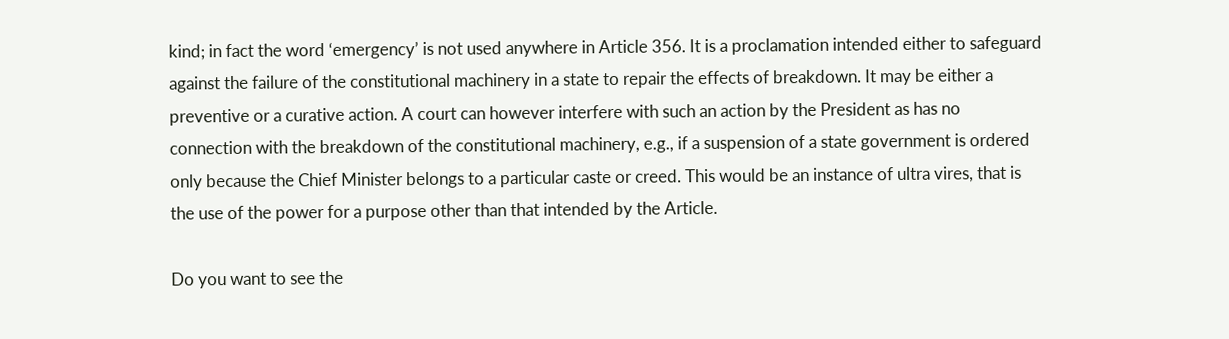kind; in fact the word ‘emergency’ is not used anywhere in Article 356. It is a proclamation intended either to safeguard against the failure of the constitutional machinery in a state to repair the effects of breakdown. It may be either a preventive or a curative action. A court can however interfere with such an action by the President as has no connection with the breakdown of the constitutional machinery, e.g., if a suspension of a state government is ordered only because the Chief Minister belongs to a particular caste or creed. This would be an instance of ultra vires, that is the use of the power for a purpose other than that intended by the Article.

Do you want to see the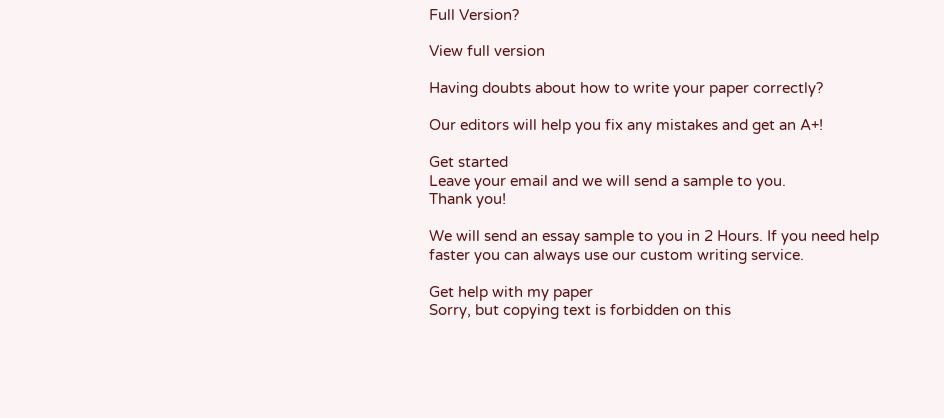Full Version?

View full version

Having doubts about how to write your paper correctly?

Our editors will help you fix any mistakes and get an A+!

Get started
Leave your email and we will send a sample to you.
Thank you!

We will send an essay sample to you in 2 Hours. If you need help faster you can always use our custom writing service.

Get help with my paper
Sorry, but copying text is forbidden on this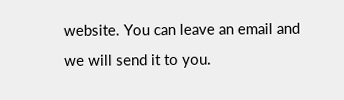website. You can leave an email and we will send it to you.